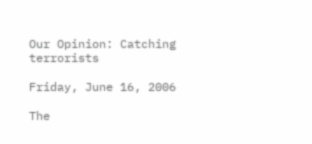Our Opinion: Catching terrorists

Friday, June 16, 2006

The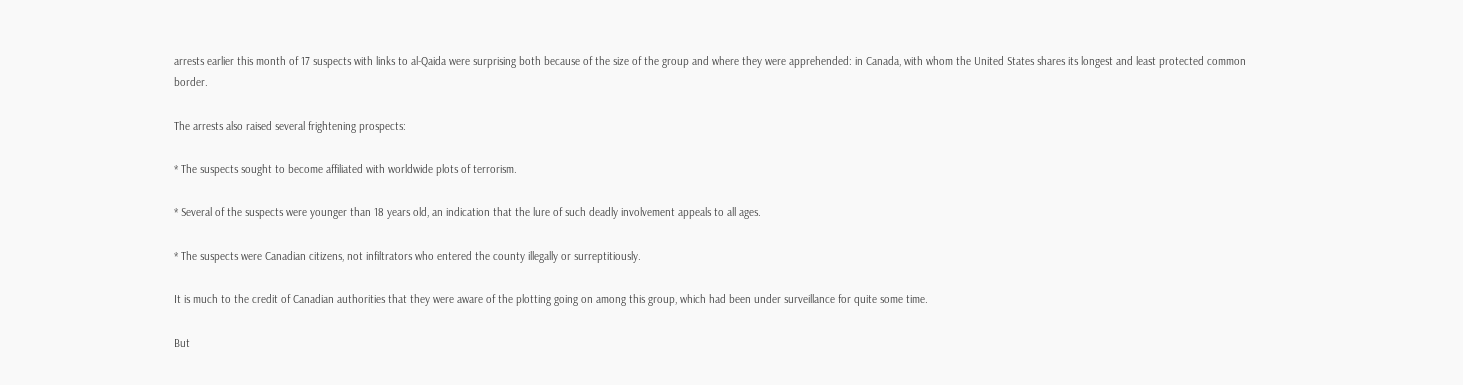arrests earlier this month of 17 suspects with links to al-Qaida were surprising both because of the size of the group and where they were apprehended: in Canada, with whom the United States shares its longest and least protected common border.

The arrests also raised several frightening prospects:

* The suspects sought to become affiliated with worldwide plots of terrorism.

* Several of the suspects were younger than 18 years old, an indication that the lure of such deadly involvement appeals to all ages.

* The suspects were Canadian citizens, not infiltrators who entered the county illegally or surreptitiously.

It is much to the credit of Canadian authorities that they were aware of the plotting going on among this group, which had been under surveillance for quite some time.

But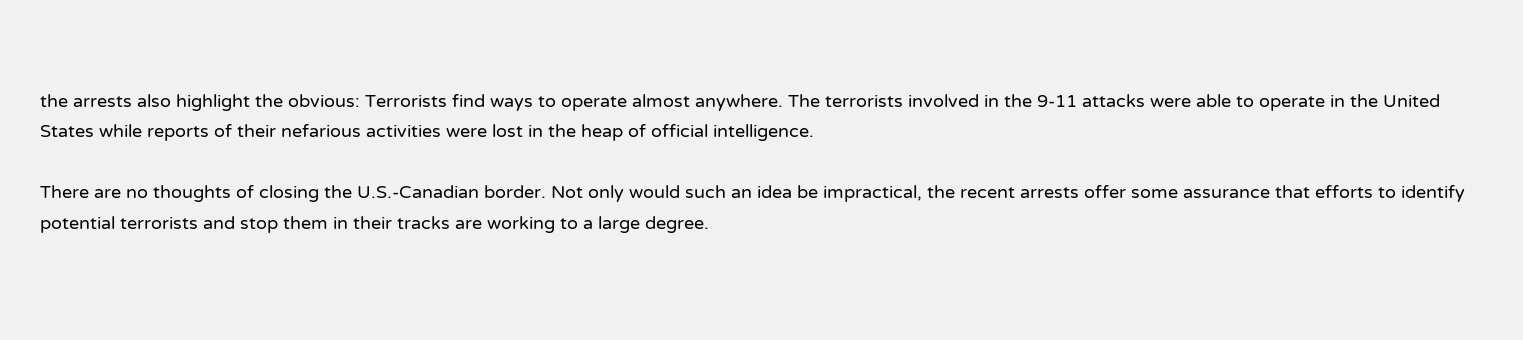the arrests also highlight the obvious: Terrorists find ways to operate almost anywhere. The terrorists involved in the 9-11 attacks were able to operate in the United States while reports of their nefarious activities were lost in the heap of official intelligence.

There are no thoughts of closing the U.S.-Canadian border. Not only would such an idea be impractical, the recent arrests offer some assurance that efforts to identify potential terrorists and stop them in their tracks are working to a large degree.